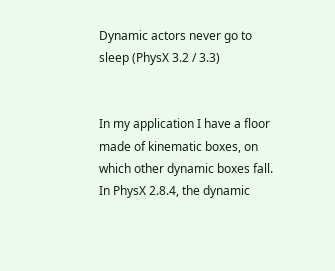Dynamic actors never go to sleep (PhysX 3.2 / 3.3)


In my application I have a floor made of kinematic boxes, on which other dynamic boxes fall.
In PhysX 2.8.4, the dynamic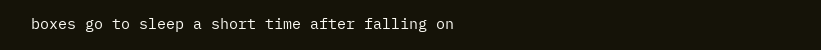boxes go to sleep a short time after falling on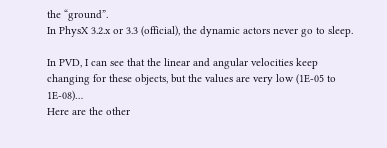the “ground”.
In PhysX 3.2.x or 3.3 (official), the dynamic actors never go to sleep.

In PVD, I can see that the linear and angular velocities keep changing for these objects, but the values are very low (1E-05 to 1E-08)…
Here are the other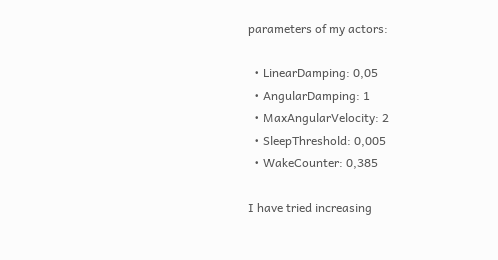parameters of my actors:

  • LinearDamping: 0,05
  • AngularDamping: 1
  • MaxAngularVelocity: 2
  • SleepThreshold: 0,005
  • WakeCounter: 0,385

I have tried increasing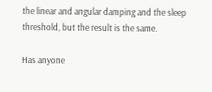the linear and angular damping and the sleep threshold, but the result is the same.

Has anyone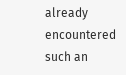already encountered such an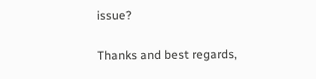issue?

Thanks and best regards,